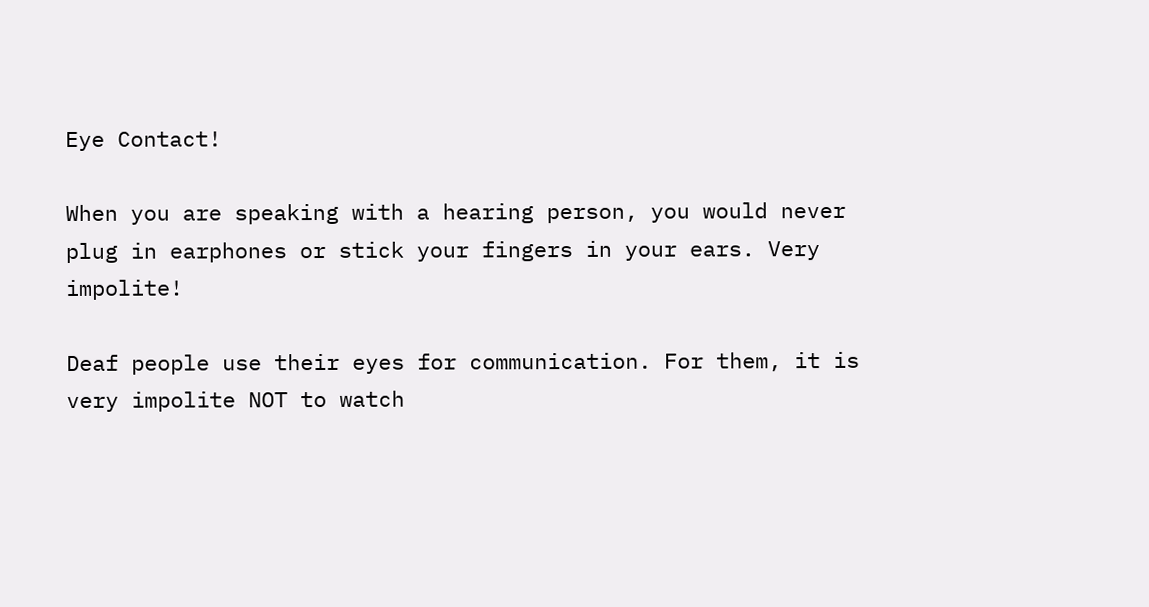Eye Contact!

When you are speaking with a hearing person, you would never plug in earphones or stick your fingers in your ears. Very impolite!

Deaf people use their eyes for communication. For them, it is very impolite NOT to watch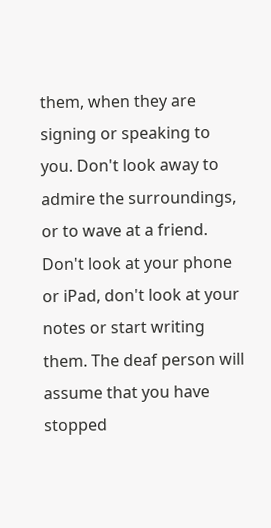them, when they are signing or speaking to you. Don't look away to admire the surroundings, or to wave at a friend. Don't look at your phone or iPad, don't look at your notes or start writing them. The deaf person will assume that you have stopped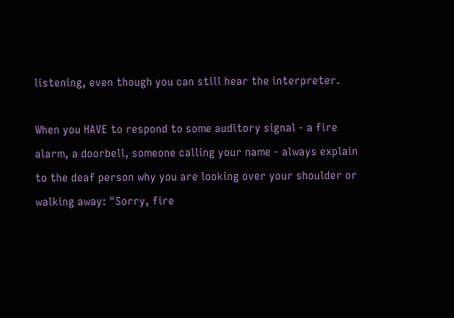listening, even though you can still hear the interpreter.

When you HAVE to respond to some auditory signal - a fire alarm, a doorbell, someone calling your name - always explain to the deaf person why you are looking over your shoulder or walking away: "Sorry, fire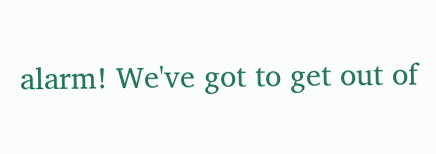alarm! We've got to get out of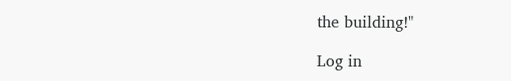the building!"

Log in